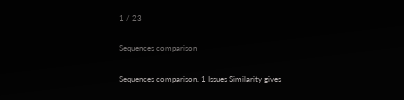1 / 23

Sequences comparison

Sequences comparison. 1 Issues Similarity gives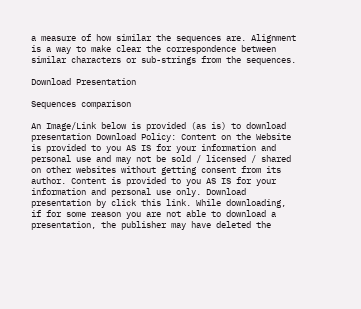a measure of how similar the sequences are. Alignment is a way to make clear the correspondence between similar characters or sub-strings from the sequences.

Download Presentation

Sequences comparison

An Image/Link below is provided (as is) to download presentation Download Policy: Content on the Website is provided to you AS IS for your information and personal use and may not be sold / licensed / shared on other websites without getting consent from its author. Content is provided to you AS IS for your information and personal use only. Download presentation by click this link. While downloading, if for some reason you are not able to download a presentation, the publisher may have deleted the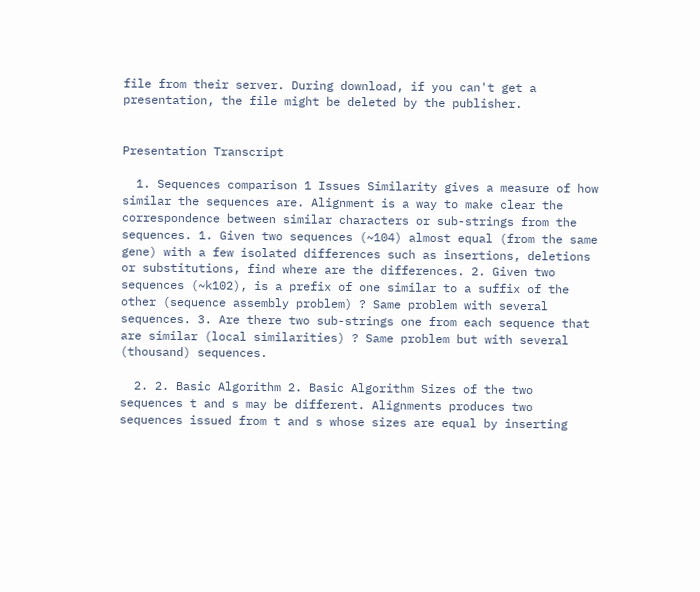file from their server. During download, if you can't get a presentation, the file might be deleted by the publisher.


Presentation Transcript

  1. Sequences comparison 1 Issues Similarity gives a measure of how similar the sequences are. Alignment is a way to make clear the correspondence between similar characters or sub-strings from the sequences. 1. Given two sequences (~104) almost equal (from the same gene) with a few isolated differences such as insertions, deletions or substitutions, find where are the differences. 2. Given two sequences (~k102), is a prefix of one similar to a suffix of the other (sequence assembly problem) ? Same problem with several sequences. 3. Are there two sub-strings one from each sequence that are similar (local similarities) ? Same problem but with several (thousand) sequences.

  2. 2. Basic Algorithm 2. Basic Algorithm Sizes of the two sequences t and s may be different. Alignments produces two sequences issued from t and s whose sizes are equal by inserting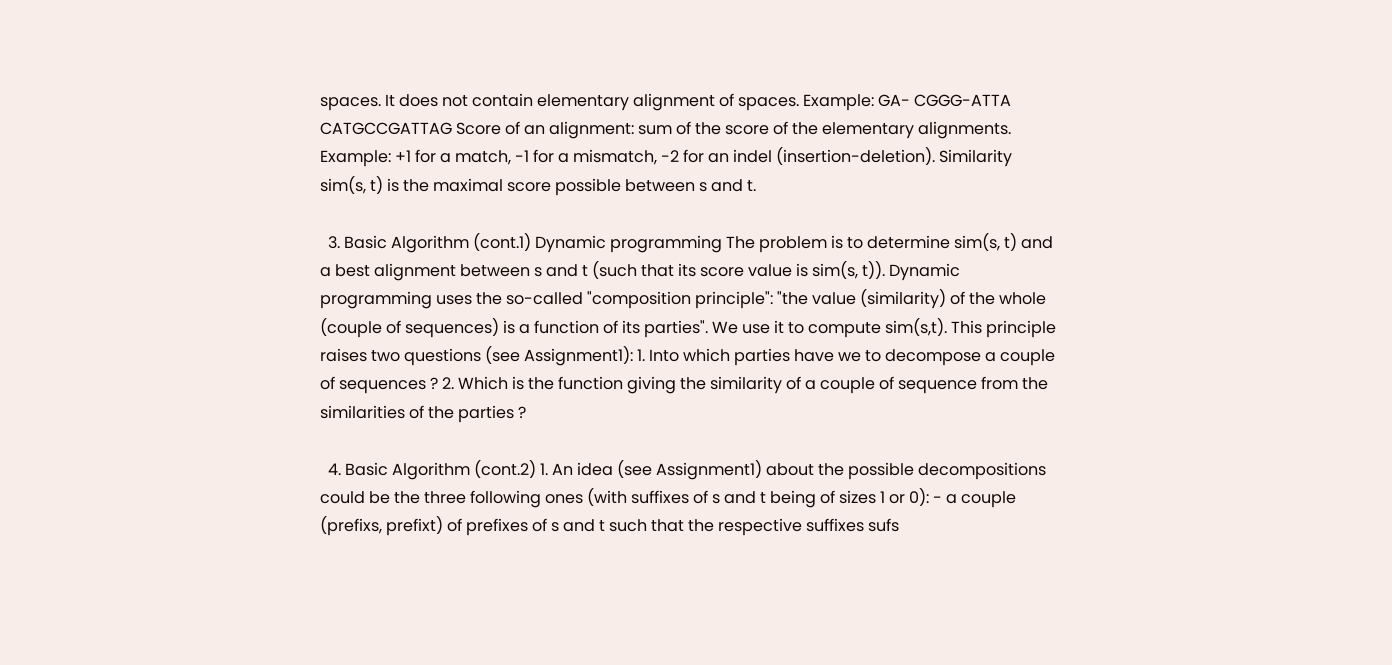spaces. It does not contain elementary alignment of spaces. Example: GA- CGGG-ATTA CATGCCGATTAG Score of an alignment: sum of the score of the elementary alignments. Example: +1 for a match, -1 for a mismatch, -2 for an indel (insertion-deletion). Similarity sim(s, t) is the maximal score possible between s and t.

  3. Basic Algorithm (cont.1) Dynamic programming The problem is to determine sim(s, t) and a best alignment between s and t (such that its score value is sim(s, t)). Dynamic programming uses the so-called "composition principle": "the value (similarity) of the whole (couple of sequences) is a function of its parties". We use it to compute sim(s,t). This principle raises two questions (see Assignment1): 1. Into which parties have we to decompose a couple of sequences ? 2. Which is the function giving the similarity of a couple of sequence from the similarities of the parties ?

  4. Basic Algorithm (cont.2) 1. An idea (see Assignment1) about the possible decompositions could be the three following ones (with suffixes of s and t being of sizes 1 or 0): - a couple (prefixs, prefixt) of prefixes of s and t such that the respective suffixes sufs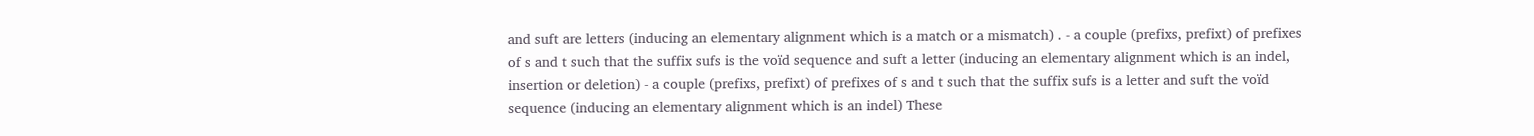and suft are letters (inducing an elementary alignment which is a match or a mismatch) . - a couple (prefixs, prefixt) of prefixes of s and t such that the suffix sufs is the voïd sequence and suft a letter (inducing an elementary alignment which is an indel, insertion or deletion) - a couple (prefixs, prefixt) of prefixes of s and t such that the suffix sufs is a letter and suft the voïd sequence (inducing an elementary alignment which is an indel) These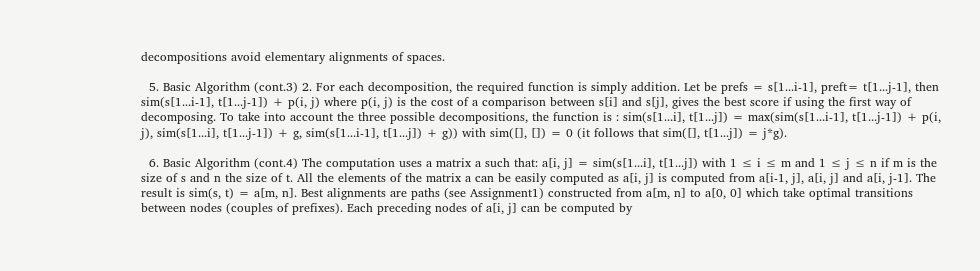decompositions avoid elementary alignments of spaces.

  5. Basic Algorithm (cont.3) 2. For each decomposition, the required function is simply addition. Let be prefs = s[1...i-1], preft= t[1...j-1], then sim(s[1...i-1], t[1...j-1]) + p(i, j) where p(i, j) is the cost of a comparison between s[i] and s[j], gives the best score if using the first way of decomposing. To take into account the three possible decompositions, the function is : sim(s[1...i], t[1...j]) = max(sim(s[1...i-1], t[1...j-1]) + p(i, j), sim(s[1...i], t[1...j-1]) + g, sim(s[1...i-1], t[1...j]) + g)) with sim([], []) = 0 (it follows that sim([], t[1...j]) = j*g).

  6. Basic Algorithm (cont.4) The computation uses a matrix a such that: a[i, j] = sim(s[1...i], t[1...j]) with 1 ≤ i ≤ m and 1 ≤ j ≤ n if m is the size of s and n the size of t. All the elements of the matrix a can be easily computed as a[i, j] is computed from a[i-1, j], a[i, j] and a[i, j-1]. The result is sim(s, t) = a[m, n]. Best alignments are paths (see Assignment1) constructed from a[m, n] to a[0, 0] which take optimal transitions between nodes (couples of prefixes). Each preceding nodes of a[i, j] can be computed by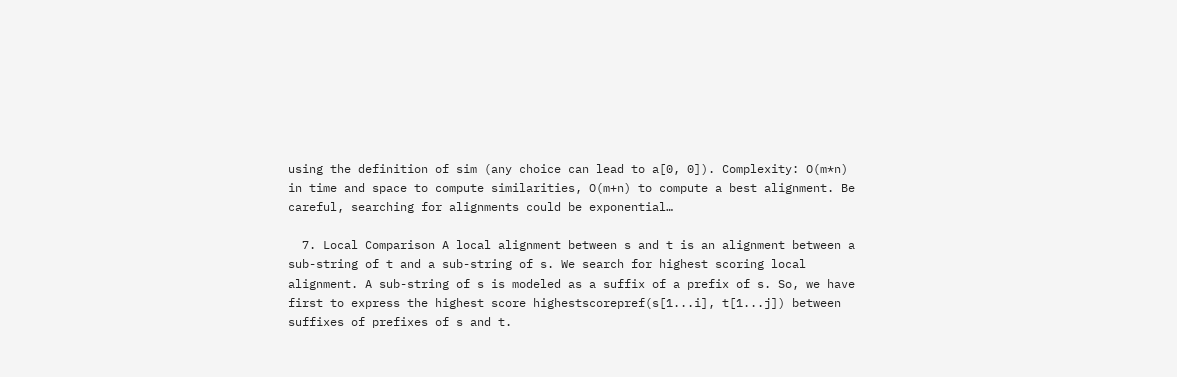using the definition of sim (any choice can lead to a[0, 0]). Complexity: O(m*n) in time and space to compute similarities, O(m+n) to compute a best alignment. Be careful, searching for alignments could be exponential…

  7. Local Comparison A local alignment between s and t is an alignment between a sub-string of t and a sub-string of s. We search for highest scoring local alignment. A sub-string of s is modeled as a suffix of a prefix of s. So, we have first to express the highest score highestscorepref(s[1...i], t[1...j]) between suffixes of prefixes of s and t.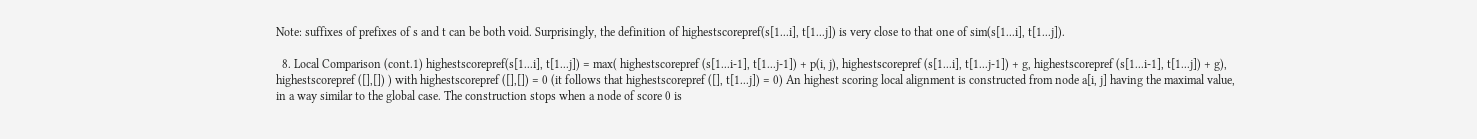Note: suffixes of prefixes of s and t can be both void. Surprisingly, the definition of highestscorepref(s[1...i], t[1...j]) is very close to that one of sim(s[1...i], t[1...j]).

  8. Local Comparison (cont.1) highestscorepref(s[1...i], t[1...j]) = max( highestscorepref (s[1...i-1], t[1...j-1]) + p(i, j), highestscorepref (s[1...i], t[1...j-1]) + g, highestscorepref (s[1...i-1], t[1...j]) + g), highestscorepref ([],[]) ) with highestscorepref ([],[]) = 0 (it follows that highestscorepref ([], t[1...j]) = 0) An highest scoring local alignment is constructed from node a[i, j] having the maximal value, in a way similar to the global case. The construction stops when a node of score 0 is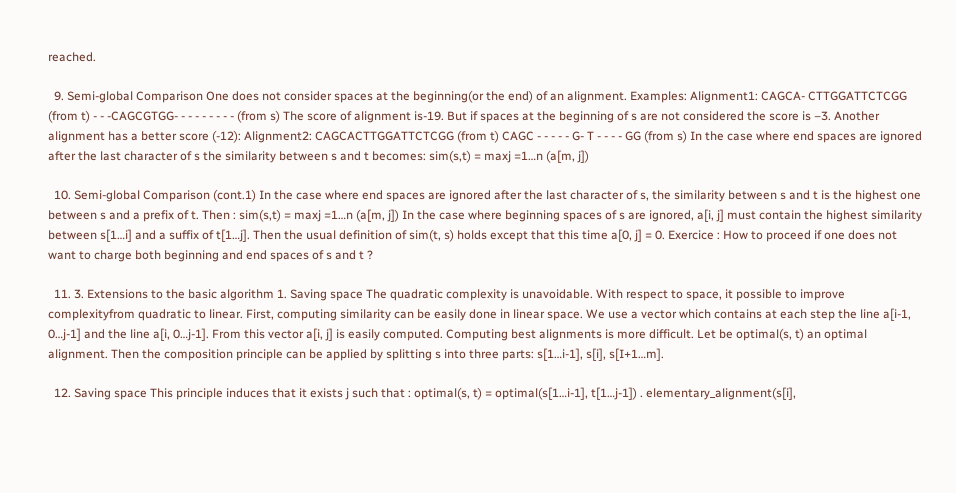reached.

  9. Semi-global Comparison One does not consider spaces at the beginning(or the end) of an alignment. Examples: Alignment1: CAGCA- CTTGGATTCTCGG (from t) - - -CAGCGTGG- - - - - - - - - (from s) The score of alignment is-19. But if spaces at the beginning of s are not considered the score is –3. Another alignment has a better score (-12): Alignment2: CAGCACTTGGATTCTCGG (from t) CAGC - - - - - G- T - - - - GG (from s) In the case where end spaces are ignored after the last character of s the similarity between s and t becomes: sim(s,t) = maxj =1…n (a[m, j])

  10. Semi-global Comparison (cont.1) In the case where end spaces are ignored after the last character of s, the similarity between s and t is the highest one between s and a prefix of t. Then : sim(s,t) = maxj =1…n (a[m, j]) In the case where beginning spaces of s are ignored, a[i, j] must contain the highest similarity between s[1…i] and a suffix of t[1…j]. Then the usual definition of sim(t, s) holds except that this time a[0, j] = 0. Exercice : How to proceed if one does not want to charge both beginning and end spaces of s and t ?

  11. 3. Extensions to the basic algorithm 1. Saving space The quadratic complexity is unavoidable. With respect to space, it possible to improve complexityfrom quadratic to linear. First, computing similarity can be easily done in linear space. We use a vector which contains at each step the line a[i-1, 0…j-1] and the line a[i, 0…j-1]. From this vector a[i, j] is easily computed. Computing best alignments is more difficult. Let be optimal(s, t) an optimal alignment. Then the composition principle can be applied by splitting s into three parts: s[1…i-1], s[i], s[I+1…m].

  12. Saving space This principle induces that it exists j such that : optimal(s, t) = optimal(s[1…i-1], t[1…j-1]) . elementary_alignment(s[i],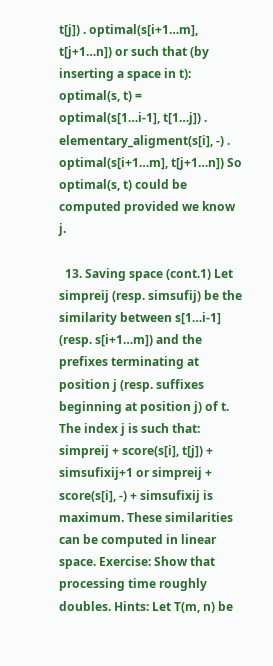t[j]) . optimal(s[i+1…m], t[j+1…n]) or such that (by inserting a space in t): optimal(s, t) = optimal(s[1…i-1], t[1…j]) . elementary_aligment(s[i], -) . optimal(s[i+1…m], t[j+1…n]) So optimal(s, t) could be computed provided we know j.

  13. Saving space (cont.1) Let simpreij (resp. simsufij) be the similarity between s[1…i-1] (resp. s[i+1…m]) and the prefixes terminating at position j (resp. suffixes beginning at position j) of t. The index j is such that: simpreij + score(s[i], t[j]) + simsufixij+1 or simpreij + score(s[i], -) + simsufixij is maximum. These similarities can be computed in linear space. Exercise: Show that processing time roughly doubles. Hints: Let T(m, n) be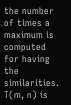the number of times a maximum is computed for having the similarities. T(m, n) is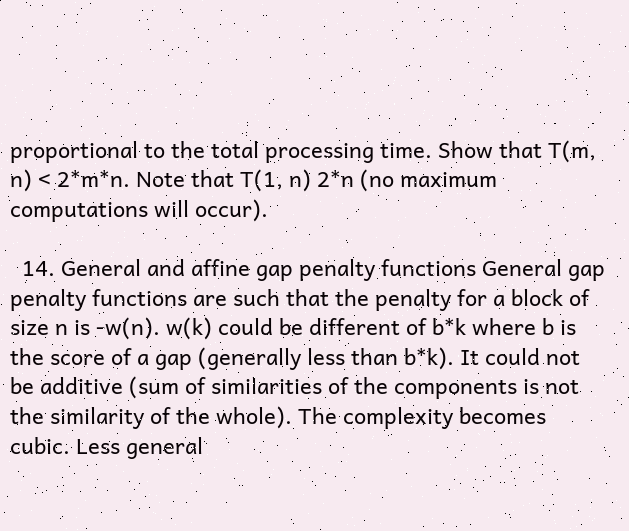proportional to the total processing time. Show that T(m, n) < 2*m*n. Note that T(1, n) 2*n (no maximum computations will occur).

  14. General and affine gap penalty functions General gap penalty functions are such that the penalty for a block of size n is -w(n). w(k) could be different of b*k where b is the score of a gap (generally less than b*k). It could not be additive (sum of similarities of the components is not the similarity of the whole). The complexity becomes cubic. Less general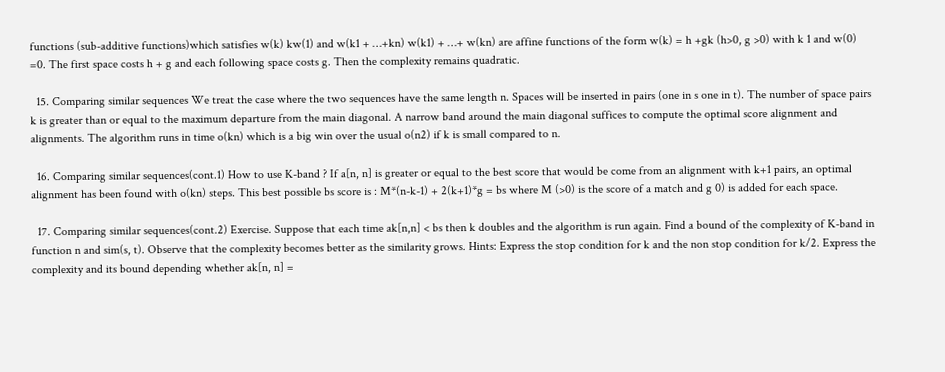functions (sub-additive functions)which satisfies w(k) kw(1) and w(k1 + …+kn) w(k1) + …+ w(kn) are affine functions of the form w(k) = h +gk (h>0, g >0) with k 1 and w(0) =0. The first space costs h + g and each following space costs g. Then the complexity remains quadratic.

  15. Comparing similar sequences We treat the case where the two sequences have the same length n. Spaces will be inserted in pairs (one in s one in t). The number of space pairs k is greater than or equal to the maximum departure from the main diagonal. A narrow band around the main diagonal suffices to compute the optimal score alignment and alignments. The algorithm runs in time o(kn) which is a big win over the usual o(n2) if k is small compared to n.

  16. Comparing similar sequences(cont.1) How to use K-band ? If a[n, n] is greater or equal to the best score that would be come from an alignment with k+1 pairs, an optimal alignment has been found with o(kn) steps. This best possible bs score is : M*(n-k-1) + 2(k+1)*g = bs where M (>0) is the score of a match and g 0) is added for each space.

  17. Comparing similar sequences(cont.2) Exercise. Suppose that each time ak[n,n] < bs then k doubles and the algorithm is run again. Find a bound of the complexity of K-band in function n and sim(s, t). Observe that the complexity becomes better as the similarity grows. Hints: Express the stop condition for k and the non stop condition for k/2. Express the complexity and its bound depending whether ak[n, n] =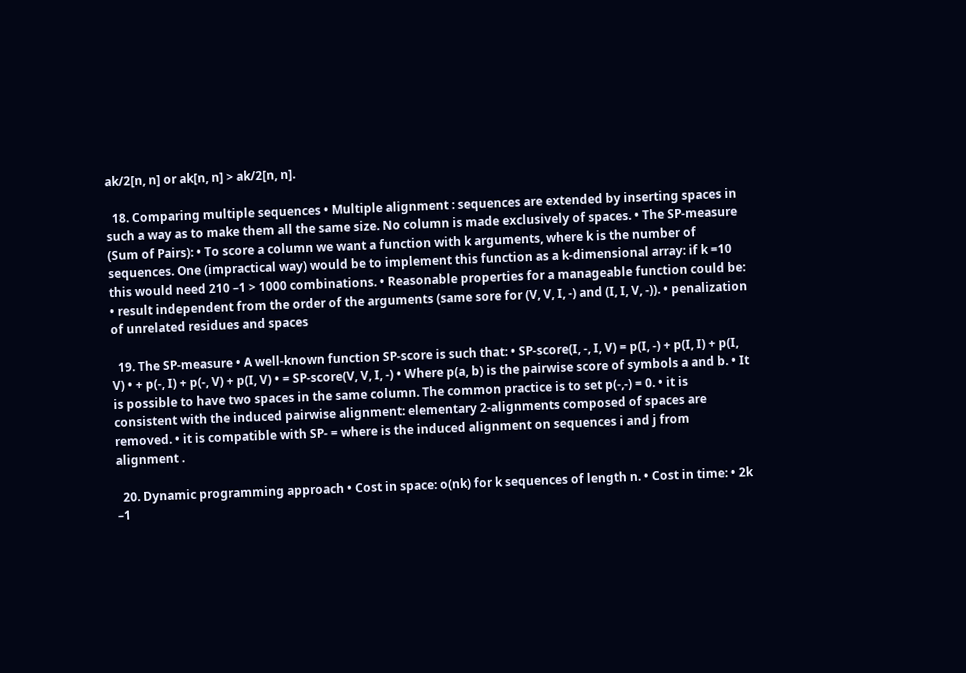ak/2[n, n] or ak[n, n] > ak/2[n, n].

  18. Comparing multiple sequences • Multiple alignment : sequences are extended by inserting spaces in such a way as to make them all the same size. No column is made exclusively of spaces. • The SP-measure (Sum of Pairs): • To score a column we want a function with k arguments, where k is the number of sequences. One (impractical way) would be to implement this function as a k-dimensional array: if k =10 this would need 210 –1 > 1000 combinations. • Reasonable properties for a manageable function could be: • result independent from the order of the arguments (same sore for (V, V, I, -) and (I, I, V, -)). • penalization of unrelated residues and spaces

  19. The SP-measure • A well-known function SP-score is such that: • SP-score(I, -, I, V) = p(I, -) + p(I, I) + p(I, V) • + p(-, I) + p(-, V) + p(I, V) • = SP-score(V, V, I, -) • Where p(a, b) is the pairwise score of symbols a and b. • It is possible to have two spaces in the same column. The common practice is to set p(-,-) = 0. • it is consistent with the induced pairwise alignment: elementary 2-alignments composed of spaces are removed. • it is compatible with SP- = where is the induced alignment on sequences i and j from alignment .

  20. Dynamic programming approach • Cost in space: o(nk) for k sequences of length n. • Cost in time: • 2k –1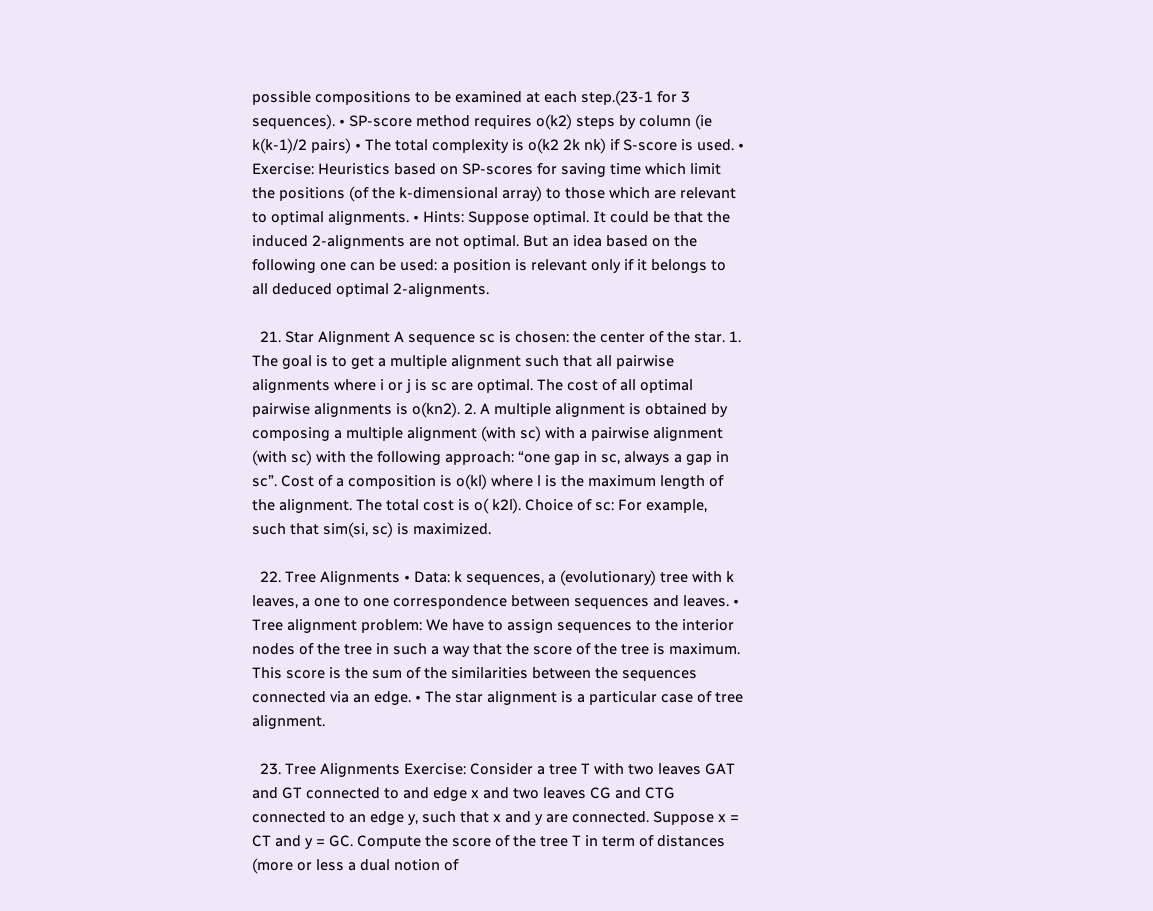possible compositions to be examined at each step.(23-1 for 3 sequences). • SP-score method requires o(k2) steps by column (ie k(k-1)/2 pairs) • The total complexity is o(k2 2k nk) if S-score is used. • Exercise: Heuristics based on SP-scores for saving time which limit the positions (of the k-dimensional array) to those which are relevant to optimal alignments. • Hints: Suppose optimal. It could be that the induced 2-alignments are not optimal. But an idea based on the following one can be used: a position is relevant only if it belongs to all deduced optimal 2-alignments.

  21. Star Alignment A sequence sc is chosen: the center of the star. 1. The goal is to get a multiple alignment such that all pairwise alignments where i or j is sc are optimal. The cost of all optimal pairwise alignments is o(kn2). 2. A multiple alignment is obtained by composing a multiple alignment (with sc) with a pairwise alignment (with sc) with the following approach: “one gap in sc, always a gap in sc”. Cost of a composition is o(kl) where l is the maximum length of the alignment. The total cost is o( k2l). Choice of sc: For example, such that sim(si, sc) is maximized.

  22. Tree Alignments • Data: k sequences, a (evolutionary) tree with k leaves, a one to one correspondence between sequences and leaves. • Tree alignment problem: We have to assign sequences to the interior nodes of the tree in such a way that the score of the tree is maximum. This score is the sum of the similarities between the sequences connected via an edge. • The star alignment is a particular case of tree alignment.

  23. Tree Alignments Exercise: Consider a tree T with two leaves GAT and GT connected to and edge x and two leaves CG and CTG connected to an edge y, such that x and y are connected. Suppose x = CT and y = GC. Compute the score of the tree T in term of distances (more or less a dual notion of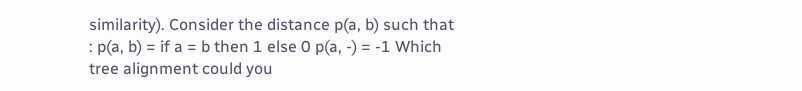similarity). Consider the distance p(a, b) such that : p(a, b) = if a = b then 1 else 0 p(a, -) = -1 Which tree alignment could you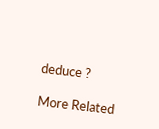deduce ?

More Related